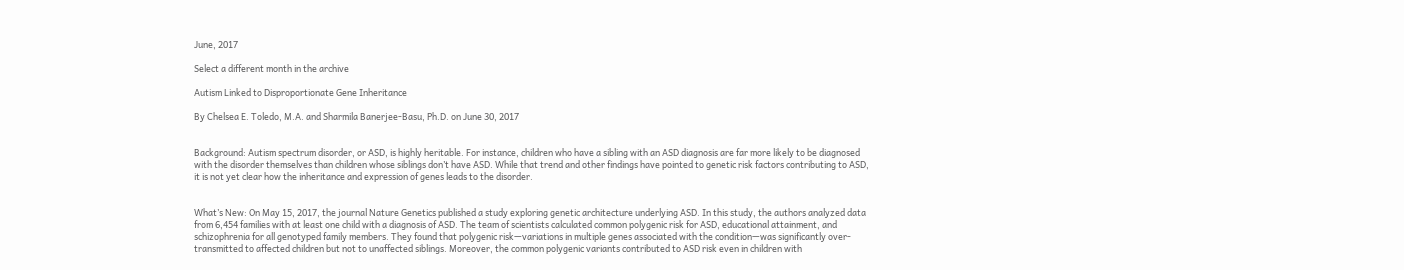June, 2017

Select a different month in the archive

Autism Linked to Disproportionate Gene Inheritance

By Chelsea E. Toledo, M.A. and Sharmila Banerjee-Basu, Ph.D. on June 30, 2017


Background: Autism spectrum disorder, or ASD, is highly heritable. For instance, children who have a sibling with an ASD diagnosis are far more likely to be diagnosed with the disorder themselves than children whose siblings don’t have ASD. While that trend and other findings have pointed to genetic risk factors contributing to ASD, it is not yet clear how the inheritance and expression of genes leads to the disorder.


What’s New: On May 15, 2017, the journal Nature Genetics published a study exploring genetic architecture underlying ASD. In this study, the authors analyzed data from 6,454 families with at least one child with a diagnosis of ASD. The team of scientists calculated common polygenic risk for ASD, educational attainment, and schizophrenia for all genotyped family members. They found that polygenic risk—variations in multiple genes associated with the condition—was significantly over-transmitted to affected children but not to unaffected siblings. Moreover, the common polygenic variants contributed to ASD risk even in children with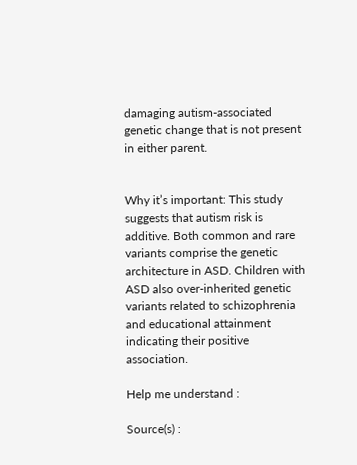damaging autism-associated genetic change that is not present in either parent.


Why it’s important: This study suggests that autism risk is additive. Both common and rare variants comprise the genetic architecture in ASD. Children with ASD also over-inherited genetic variants related to schizophrenia and educational attainment indicating their positive association.

Help me understand :

Source(s) :